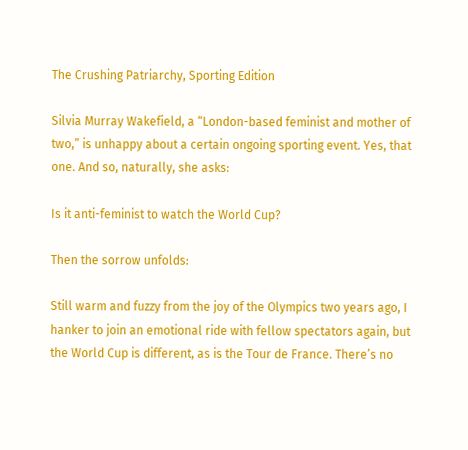The Crushing Patriarchy, Sporting Edition

Silvia Murray Wakefield, a “London-based feminist and mother of two,” is unhappy about a certain ongoing sporting event. Yes, that one. And so, naturally, she asks:

Is it anti-feminist to watch the World Cup?

Then the sorrow unfolds:

Still warm and fuzzy from the joy of the Olympics two years ago, I hanker to join an emotional ride with fellow spectators again, but the World Cup is different, as is the Tour de France. There’s no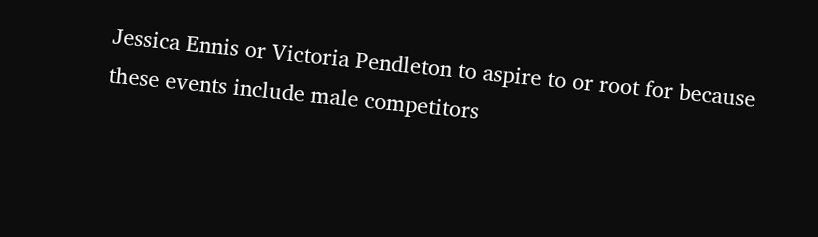Jessica Ennis or Victoria Pendleton to aspire to or root for because these events include male competitors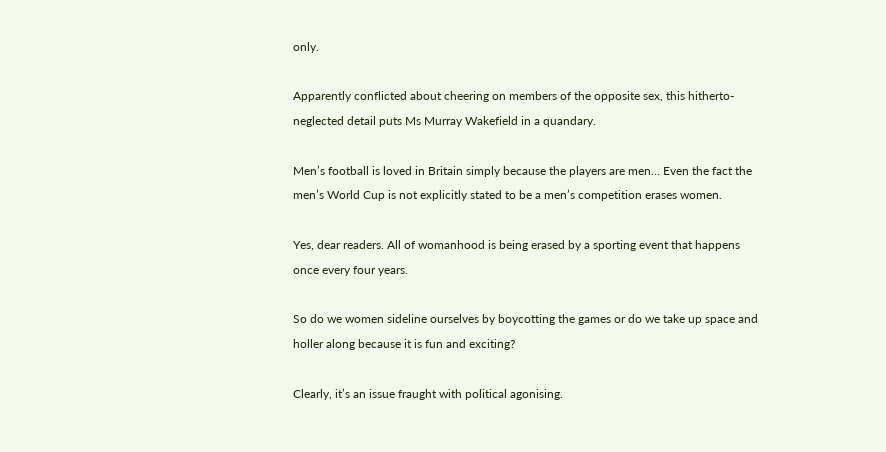only.

Apparently conflicted about cheering on members of the opposite sex, this hitherto-neglected detail puts Ms Murray Wakefield in a quandary.

Men’s football is loved in Britain simply because the players are men… Even the fact the men’s World Cup is not explicitly stated to be a men’s competition erases women.

Yes, dear readers. All of womanhood is being erased by a sporting event that happens once every four years.

So do we women sideline ourselves by boycotting the games or do we take up space and holler along because it is fun and exciting?

Clearly, it’s an issue fraught with political agonising.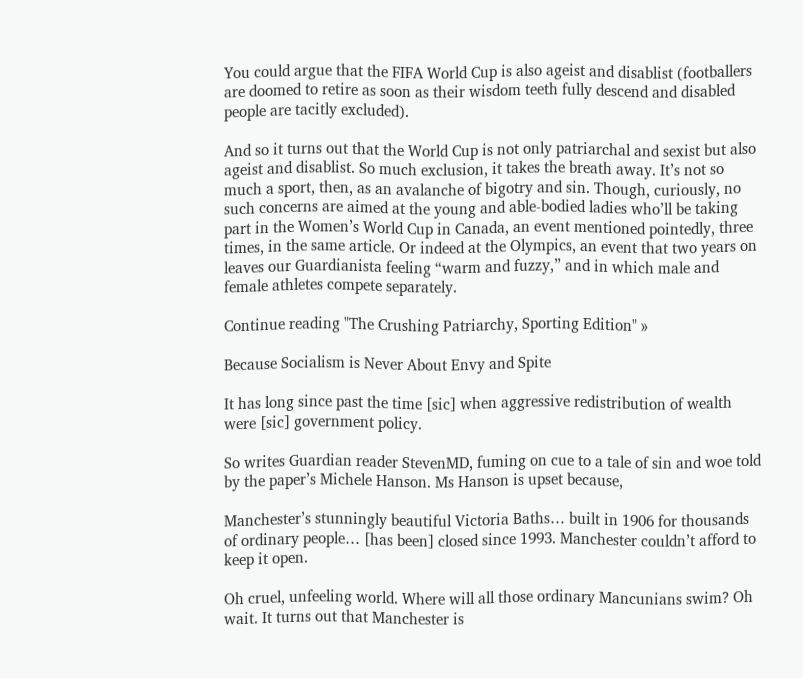You could argue that the FIFA World Cup is also ageist and disablist (footballers are doomed to retire as soon as their wisdom teeth fully descend and disabled people are tacitly excluded).

And so it turns out that the World Cup is not only patriarchal and sexist but also ageist and disablist. So much exclusion, it takes the breath away. It’s not so much a sport, then, as an avalanche of bigotry and sin. Though, curiously, no such concerns are aimed at the young and able-bodied ladies who’ll be taking part in the Women’s World Cup in Canada, an event mentioned pointedly, three times, in the same article. Or indeed at the Olympics, an event that two years on leaves our Guardianista feeling “warm and fuzzy,” and in which male and female athletes compete separately.

Continue reading "The Crushing Patriarchy, Sporting Edition" »

Because Socialism is Never About Envy and Spite

It has long since past the time [sic] when aggressive redistribution of wealth were [sic] government policy.

So writes Guardian reader StevenMD, fuming on cue to a tale of sin and woe told by the paper’s Michele Hanson. Ms Hanson is upset because,

Manchester’s stunningly beautiful Victoria Baths… built in 1906 for thousands of ordinary people… [has been] closed since 1993. Manchester couldn’t afford to keep it open.

Oh cruel, unfeeling world. Where will all those ordinary Mancunians swim? Oh wait. It turns out that Manchester is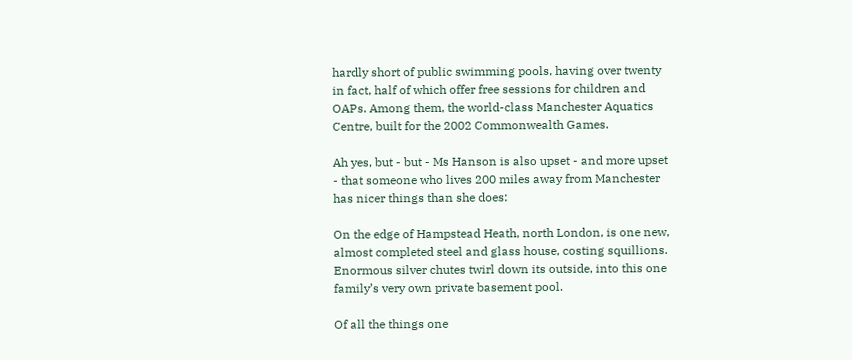hardly short of public swimming pools, having over twenty in fact, half of which offer free sessions for children and OAPs. Among them, the world-class Manchester Aquatics Centre, built for the 2002 Commonwealth Games.

Ah yes, but - but - Ms Hanson is also upset - and more upset - that someone who lives 200 miles away from Manchester has nicer things than she does:

On the edge of Hampstead Heath, north London, is one new, almost completed steel and glass house, costing squillions. Enormous silver chutes twirl down its outside, into this one family’s very own private basement pool.

Of all the things one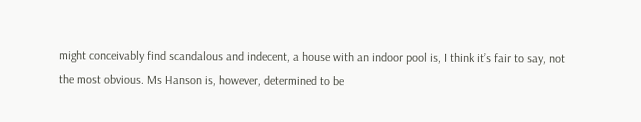might conceivably find scandalous and indecent, a house with an indoor pool is, I think it’s fair to say, not the most obvious. Ms Hanson is, however, determined to be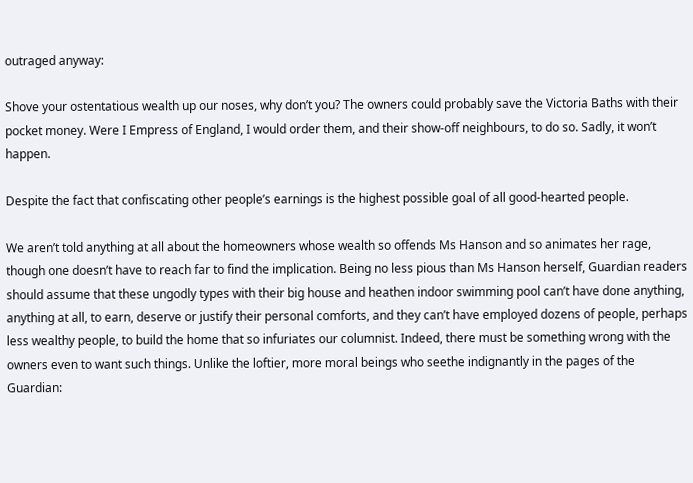outraged anyway:

Shove your ostentatious wealth up our noses, why don’t you? The owners could probably save the Victoria Baths with their pocket money. Were I Empress of England, I would order them, and their show-off neighbours, to do so. Sadly, it won’t happen.

Despite the fact that confiscating other people’s earnings is the highest possible goal of all good-hearted people.

We aren’t told anything at all about the homeowners whose wealth so offends Ms Hanson and so animates her rage, though one doesn’t have to reach far to find the implication. Being no less pious than Ms Hanson herself, Guardian readers should assume that these ungodly types with their big house and heathen indoor swimming pool can’t have done anything, anything at all, to earn, deserve or justify their personal comforts, and they can’t have employed dozens of people, perhaps less wealthy people, to build the home that so infuriates our columnist. Indeed, there must be something wrong with the owners even to want such things. Unlike the loftier, more moral beings who seethe indignantly in the pages of the Guardian: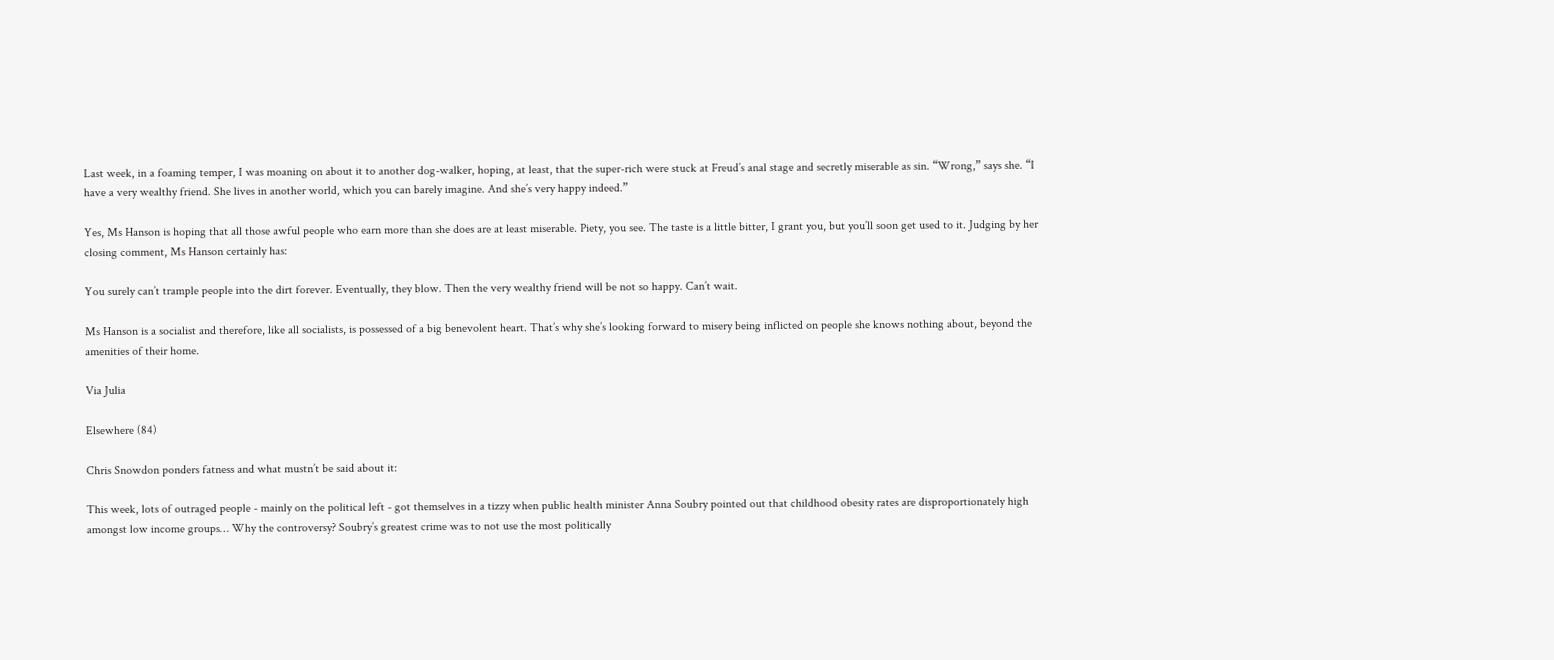Last week, in a foaming temper, I was moaning on about it to another dog-walker, hoping, at least, that the super-rich were stuck at Freud’s anal stage and secretly miserable as sin. “Wrong,” says she. “I have a very wealthy friend. She lives in another world, which you can barely imagine. And she’s very happy indeed.”

Yes, Ms Hanson is hoping that all those awful people who earn more than she does are at least miserable. Piety, you see. The taste is a little bitter, I grant you, but you’ll soon get used to it. Judging by her closing comment, Ms Hanson certainly has:

You surely can’t trample people into the dirt forever. Eventually, they blow. Then the very wealthy friend will be not so happy. Can’t wait.

Ms Hanson is a socialist and therefore, like all socialists, is possessed of a big benevolent heart. That’s why she’s looking forward to misery being inflicted on people she knows nothing about, beyond the amenities of their home.

Via Julia

Elsewhere (84)

Chris Snowdon ponders fatness and what mustn’t be said about it:

This week, lots of outraged people - mainly on the political left - got themselves in a tizzy when public health minister Anna Soubry pointed out that childhood obesity rates are disproportionately high amongst low income groups… Why the controversy? Soubry’s greatest crime was to not use the most politically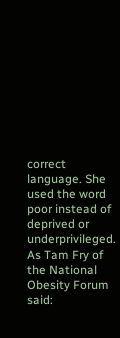correct language. She used the word poor instead of deprived or underprivileged. As Tam Fry of the National Obesity Forum said: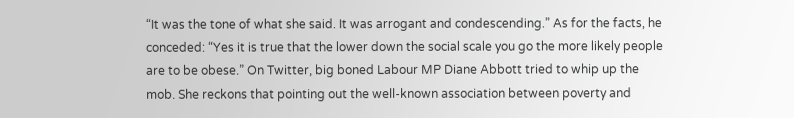“It was the tone of what she said. It was arrogant and condescending.” As for the facts, he conceded: “Yes it is true that the lower down the social scale you go the more likely people are to be obese.” On Twitter, big boned Labour MP Diane Abbott tried to whip up the mob. She reckons that pointing out the well-known association between poverty and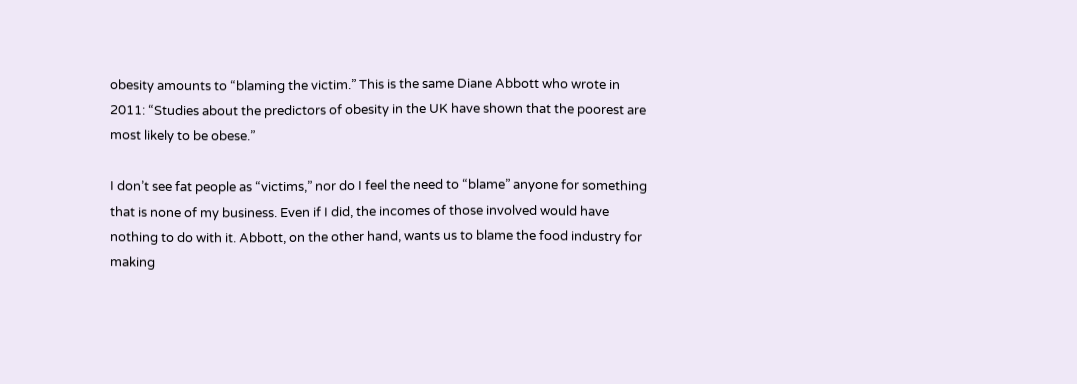obesity amounts to “blaming the victim.” This is the same Diane Abbott who wrote in 2011: “Studies about the predictors of obesity in the UK have shown that the poorest are most likely to be obese.”

I don’t see fat people as “victims,” nor do I feel the need to “blame” anyone for something that is none of my business. Even if I did, the incomes of those involved would have nothing to do with it. Abbott, on the other hand, wants us to blame the food industry for making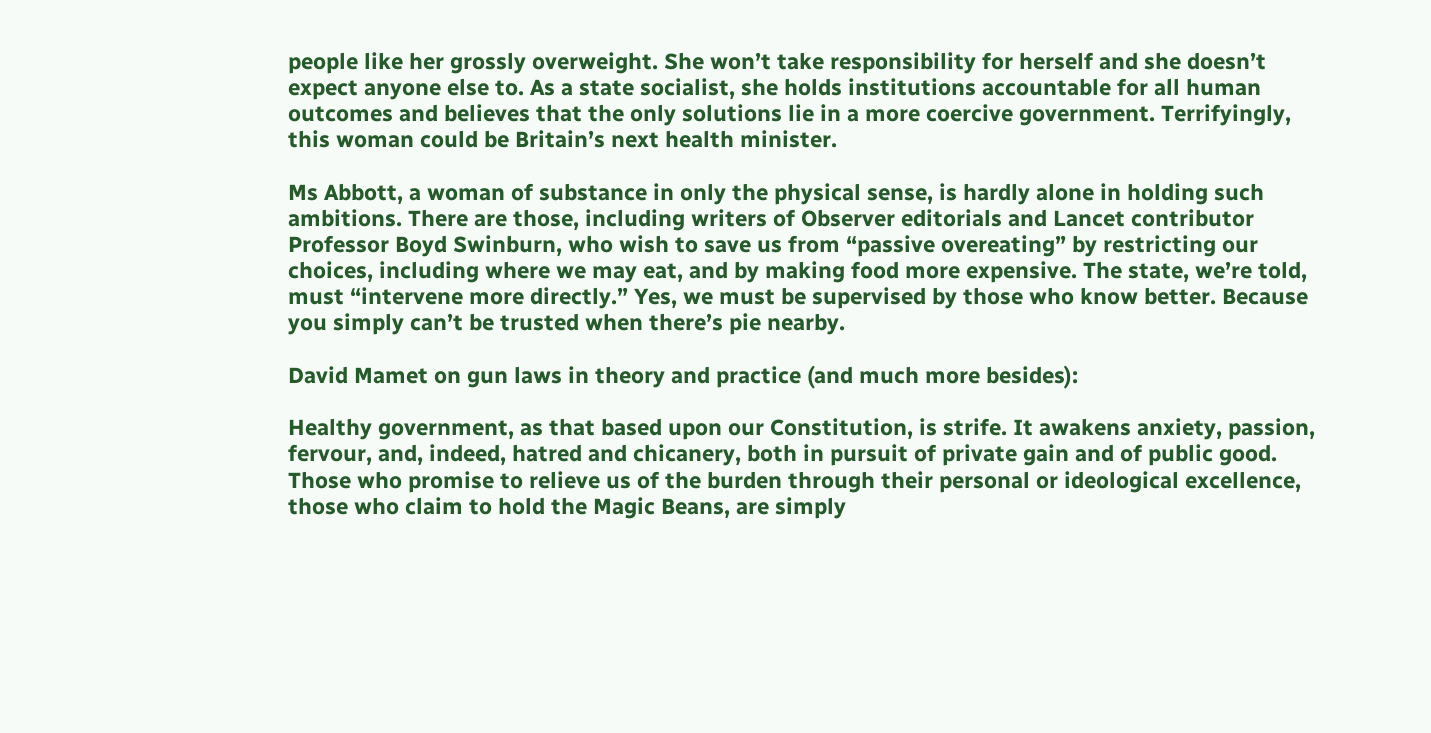people like her grossly overweight. She won’t take responsibility for herself and she doesn’t expect anyone else to. As a state socialist, she holds institutions accountable for all human outcomes and believes that the only solutions lie in a more coercive government. Terrifyingly, this woman could be Britain’s next health minister.

Ms Abbott, a woman of substance in only the physical sense, is hardly alone in holding such ambitions. There are those, including writers of Observer editorials and Lancet contributor Professor Boyd Swinburn, who wish to save us from “passive overeating” by restricting our choices, including where we may eat, and by making food more expensive. The state, we’re told, must “intervene more directly.” Yes, we must be supervised by those who know better. Because you simply can’t be trusted when there’s pie nearby.

David Mamet on gun laws in theory and practice (and much more besides):

Healthy government, as that based upon our Constitution, is strife. It awakens anxiety, passion, fervour, and, indeed, hatred and chicanery, both in pursuit of private gain and of public good. Those who promise to relieve us of the burden through their personal or ideological excellence, those who claim to hold the Magic Beans, are simply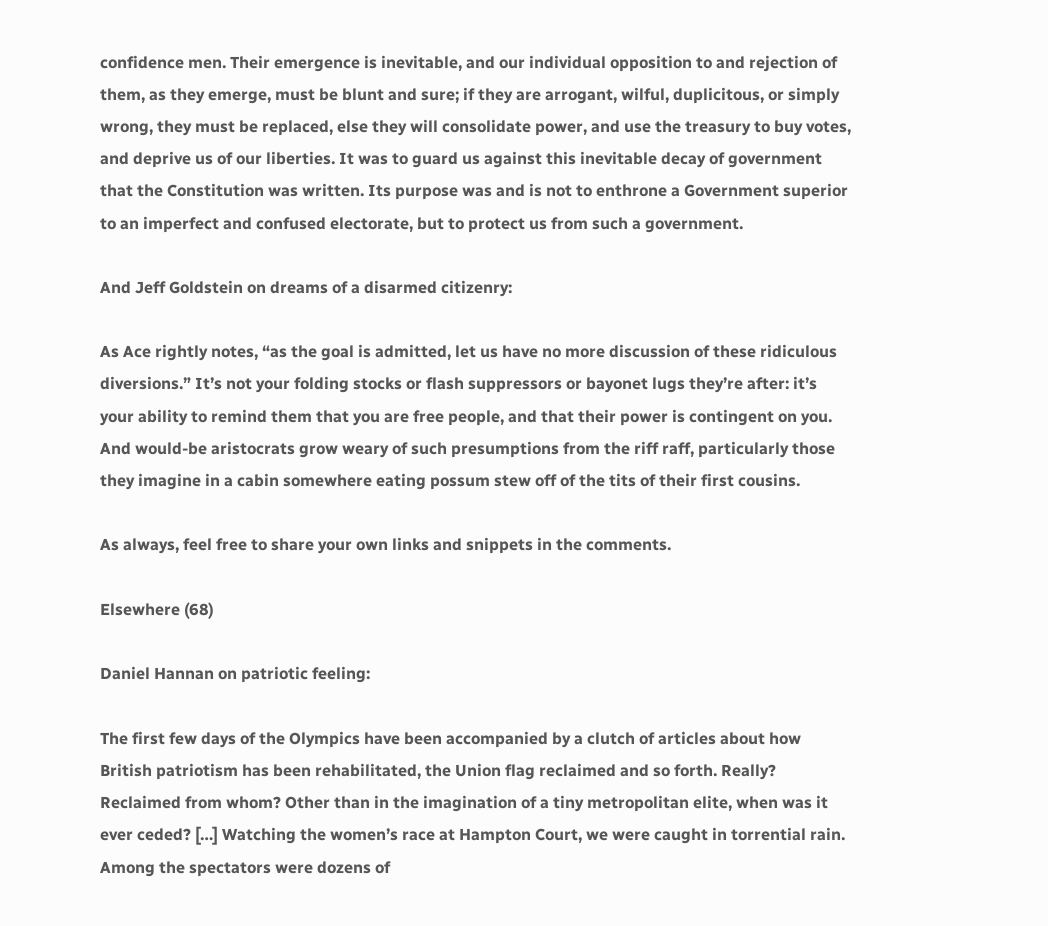confidence men. Their emergence is inevitable, and our individual opposition to and rejection of them, as they emerge, must be blunt and sure; if they are arrogant, wilful, duplicitous, or simply wrong, they must be replaced, else they will consolidate power, and use the treasury to buy votes, and deprive us of our liberties. It was to guard us against this inevitable decay of government that the Constitution was written. Its purpose was and is not to enthrone a Government superior to an imperfect and confused electorate, but to protect us from such a government.

And Jeff Goldstein on dreams of a disarmed citizenry:

As Ace rightly notes, “as the goal is admitted, let us have no more discussion of these ridiculous diversions.” It’s not your folding stocks or flash suppressors or bayonet lugs they’re after: it’s your ability to remind them that you are free people, and that their power is contingent on you. And would-be aristocrats grow weary of such presumptions from the riff raff, particularly those they imagine in a cabin somewhere eating possum stew off of the tits of their first cousins.

As always, feel free to share your own links and snippets in the comments.

Elsewhere (68)

Daniel Hannan on patriotic feeling:

The first few days of the Olympics have been accompanied by a clutch of articles about how British patriotism has been rehabilitated, the Union flag reclaimed and so forth. Really? Reclaimed from whom? Other than in the imagination of a tiny metropolitan elite, when was it ever ceded? […] Watching the women’s race at Hampton Court, we were caught in torrential rain. Among the spectators were dozens of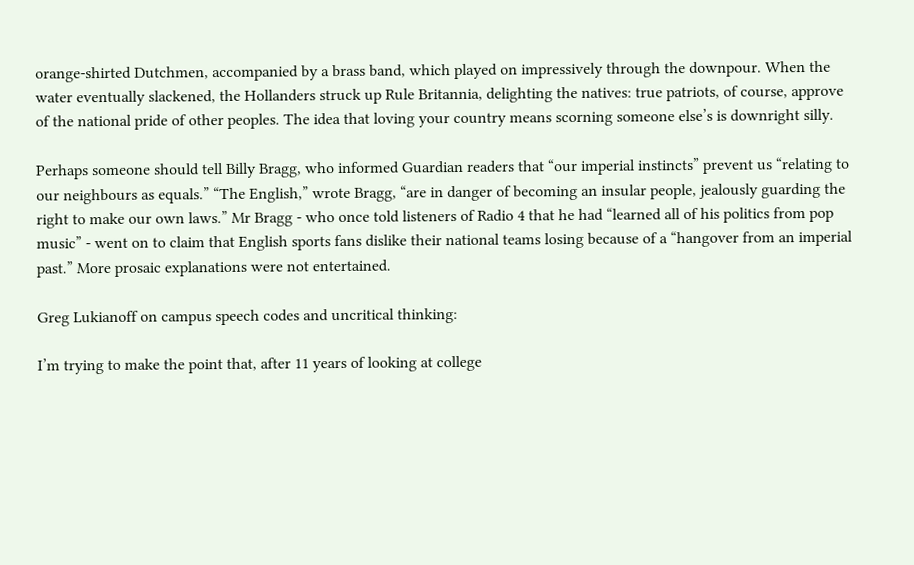orange-shirted Dutchmen, accompanied by a brass band, which played on impressively through the downpour. When the water eventually slackened, the Hollanders struck up Rule Britannia, delighting the natives: true patriots, of course, approve of the national pride of other peoples. The idea that loving your country means scorning someone else’s is downright silly.

Perhaps someone should tell Billy Bragg, who informed Guardian readers that “our imperial instincts” prevent us “relating to our neighbours as equals.” “The English,” wrote Bragg, “are in danger of becoming an insular people, jealously guarding the right to make our own laws.” Mr Bragg - who once told listeners of Radio 4 that he had “learned all of his politics from pop music” - went on to claim that English sports fans dislike their national teams losing because of a “hangover from an imperial past.” More prosaic explanations were not entertained.

Greg Lukianoff on campus speech codes and uncritical thinking:

I’m trying to make the point that, after 11 years of looking at college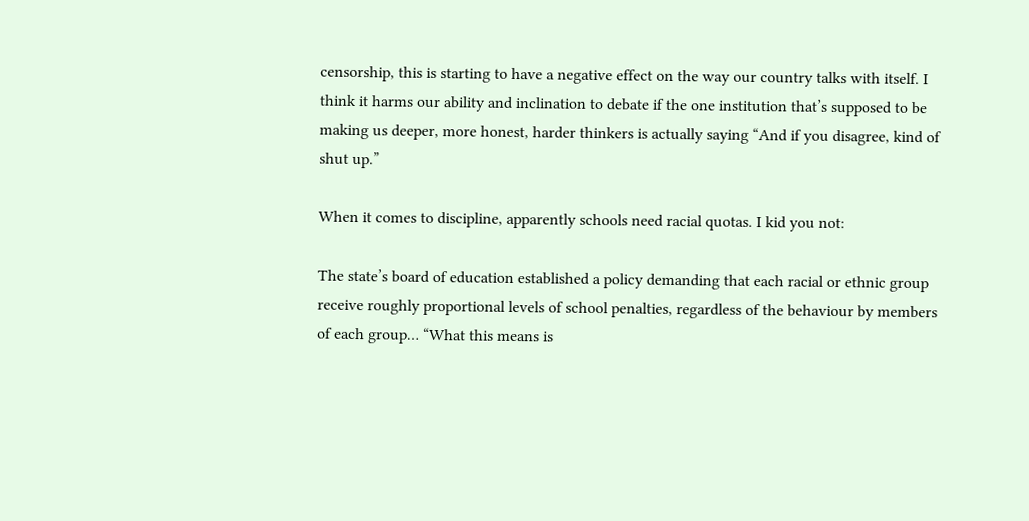censorship, this is starting to have a negative effect on the way our country talks with itself. I think it harms our ability and inclination to debate if the one institution that’s supposed to be making us deeper, more honest, harder thinkers is actually saying “And if you disagree, kind of shut up.”

When it comes to discipline, apparently schools need racial quotas. I kid you not:

The state’s board of education established a policy demanding that each racial or ethnic group receive roughly proportional levels of school penalties, regardless of the behaviour by members of each group… “What this means is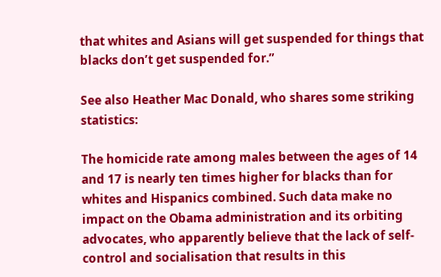that whites and Asians will get suspended for things that blacks don’t get suspended for.”

See also Heather Mac Donald, who shares some striking statistics:

The homicide rate among males between the ages of 14 and 17 is nearly ten times higher for blacks than for whites and Hispanics combined. Such data make no impact on the Obama administration and its orbiting advocates, who apparently believe that the lack of self-control and socialisation that results in this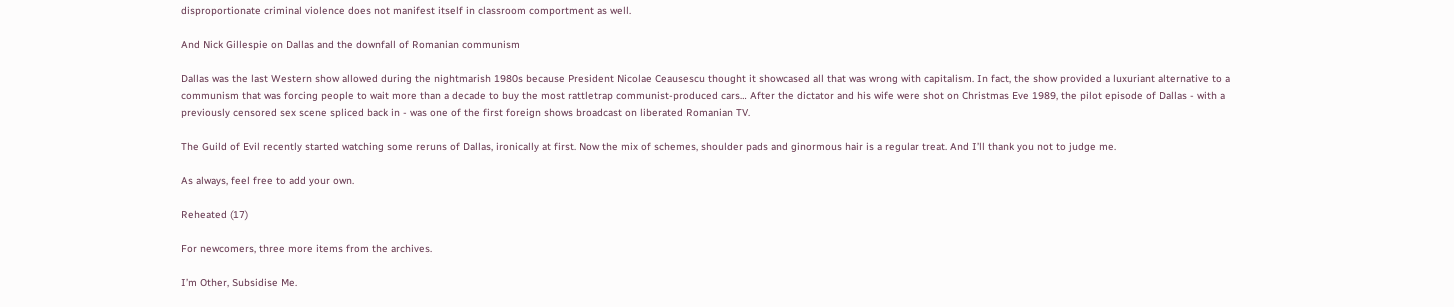disproportionate criminal violence does not manifest itself in classroom comportment as well.

And Nick Gillespie on Dallas and the downfall of Romanian communism

Dallas was the last Western show allowed during the nightmarish 1980s because President Nicolae Ceausescu thought it showcased all that was wrong with capitalism. In fact, the show provided a luxuriant alternative to a communism that was forcing people to wait more than a decade to buy the most rattletrap communist-produced cars… After the dictator and his wife were shot on Christmas Eve 1989, the pilot episode of Dallas - with a previously censored sex scene spliced back in - was one of the first foreign shows broadcast on liberated Romanian TV.

The Guild of Evil recently started watching some reruns of Dallas, ironically at first. Now the mix of schemes, shoulder pads and ginormous hair is a regular treat. And I’ll thank you not to judge me.

As always, feel free to add your own.

Reheated (17)

For newcomers, three more items from the archives.

I’m Other, Subsidise Me.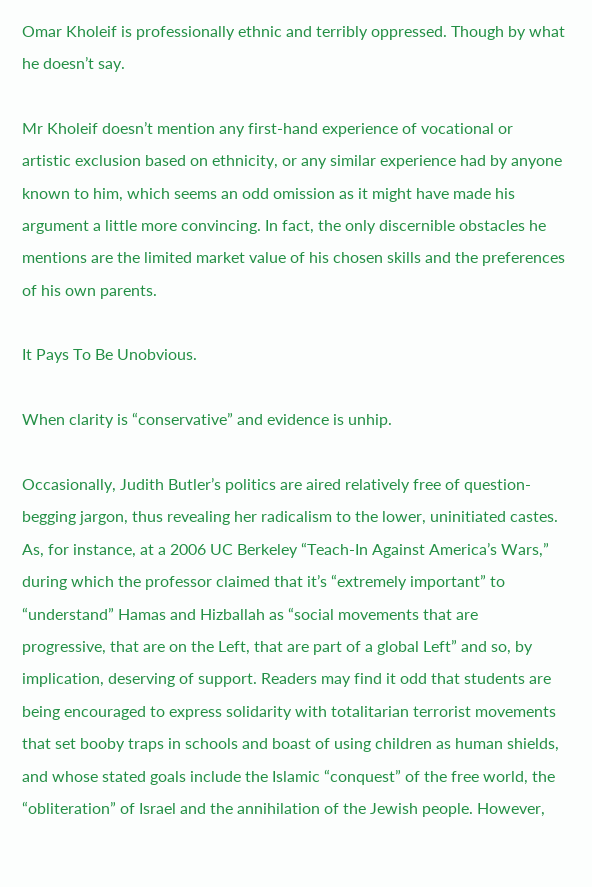Omar Kholeif is professionally ethnic and terribly oppressed. Though by what he doesn’t say.

Mr Kholeif doesn’t mention any first-hand experience of vocational or artistic exclusion based on ethnicity, or any similar experience had by anyone known to him, which seems an odd omission as it might have made his argument a little more convincing. In fact, the only discernible obstacles he mentions are the limited market value of his chosen skills and the preferences of his own parents.

It Pays To Be Unobvious.

When clarity is “conservative” and evidence is unhip.

Occasionally, Judith Butler’s politics are aired relatively free of question-begging jargon, thus revealing her radicalism to the lower, uninitiated castes. As, for instance, at a 2006 UC Berkeley “Teach-In Against America’s Wars,” during which the professor claimed that it’s “extremely important” to “understand” Hamas and Hizballah as “social movements that are progressive, that are on the Left, that are part of a global Left” and so, by implication, deserving of support. Readers may find it odd that students are being encouraged to express solidarity with totalitarian terrorist movements that set booby traps in schools and boast of using children as human shields, and whose stated goals include the Islamic “conquest” of the free world, the “obliteration” of Israel and the annihilation of the Jewish people. However,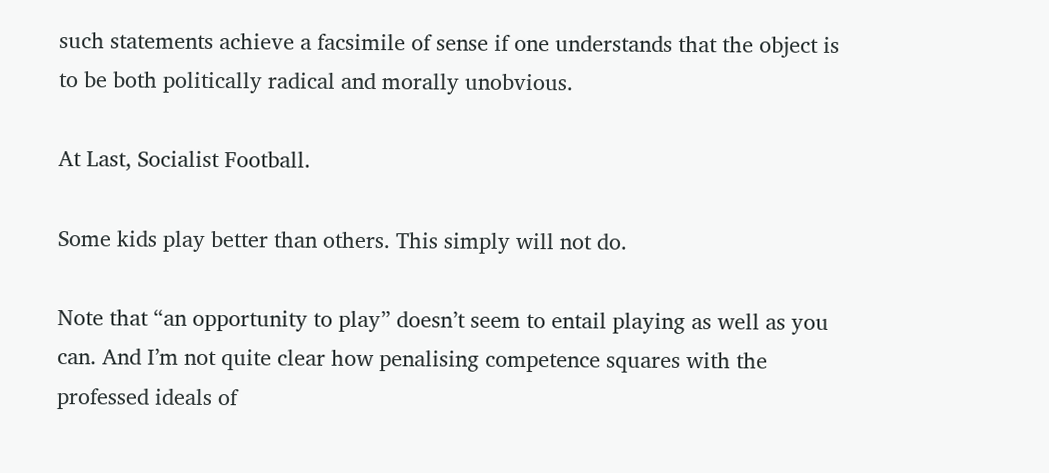such statements achieve a facsimile of sense if one understands that the object is to be both politically radical and morally unobvious.

At Last, Socialist Football.

Some kids play better than others. This simply will not do.

Note that “an opportunity to play” doesn’t seem to entail playing as well as you can. And I’m not quite clear how penalising competence squares with the professed ideals of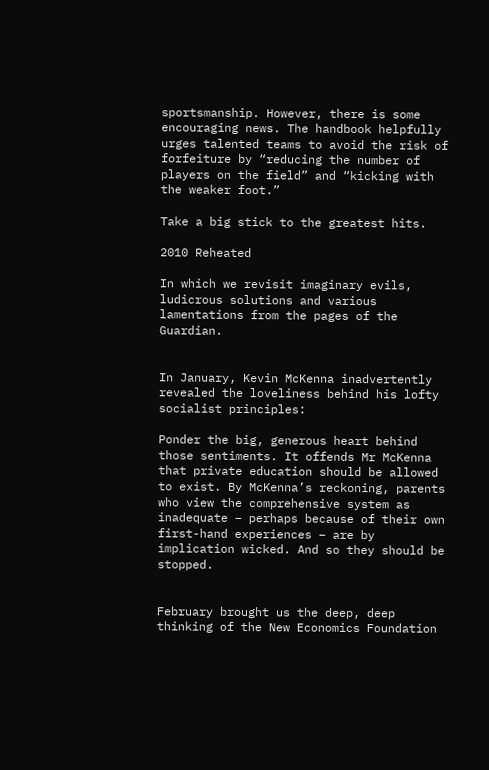sportsmanship. However, there is some encouraging news. The handbook helpfully urges talented teams to avoid the risk of forfeiture by “reducing the number of players on the field” and “kicking with the weaker foot.”

Take a big stick to the greatest hits.

2010 Reheated

In which we revisit imaginary evils, ludicrous solutions and various lamentations from the pages of the Guardian.


In January, Kevin McKenna inadvertently revealed the loveliness behind his lofty socialist principles:

Ponder the big, generous heart behind those sentiments. It offends Mr McKenna that private education should be allowed to exist. By McKenna’s reckoning, parents who view the comprehensive system as inadequate – perhaps because of their own first-hand experiences – are by implication wicked. And so they should be stopped.


February brought us the deep, deep thinking of the New Economics Foundation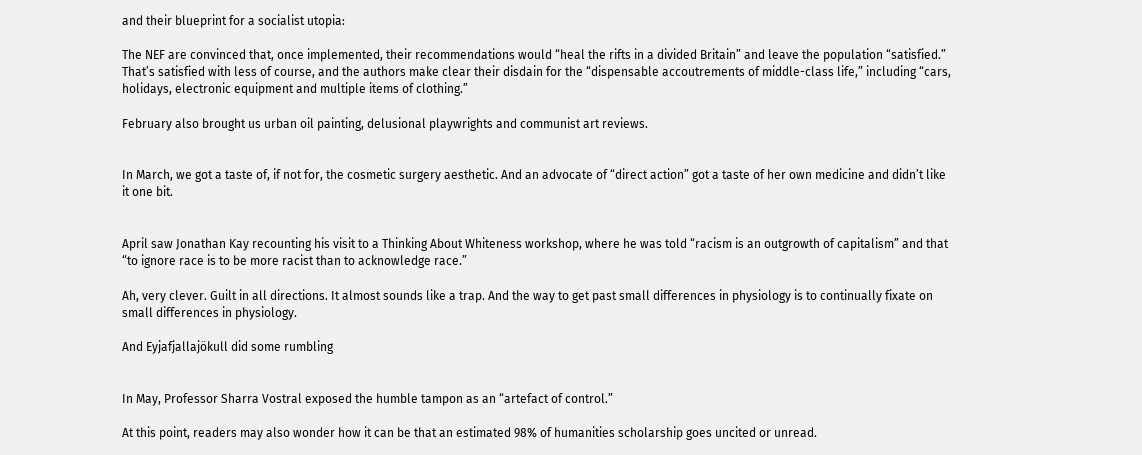and their blueprint for a socialist utopia:

The NEF are convinced that, once implemented, their recommendations would “heal the rifts in a divided Britain” and leave the population “satisfied.” That’s satisfied with less of course, and the authors make clear their disdain for the “dispensable accoutrements of middle-class life,” including “cars, holidays, electronic equipment and multiple items of clothing.”

February also brought us urban oil painting, delusional playwrights and communist art reviews.


In March, we got a taste of, if not for, the cosmetic surgery aesthetic. And an advocate of “direct action” got a taste of her own medicine and didn’t like it one bit.


April saw Jonathan Kay recounting his visit to a Thinking About Whiteness workshop, where he was told “racism is an outgrowth of capitalism” and that “to ignore race is to be more racist than to acknowledge race.”

Ah, very clever. Guilt in all directions. It almost sounds like a trap. And the way to get past small differences in physiology is to continually fixate on small differences in physiology.

And Eyjafjallajökull did some rumbling


In May, Professor Sharra Vostral exposed the humble tampon as an “artefact of control.”

At this point, readers may also wonder how it can be that an estimated 98% of humanities scholarship goes uncited or unread.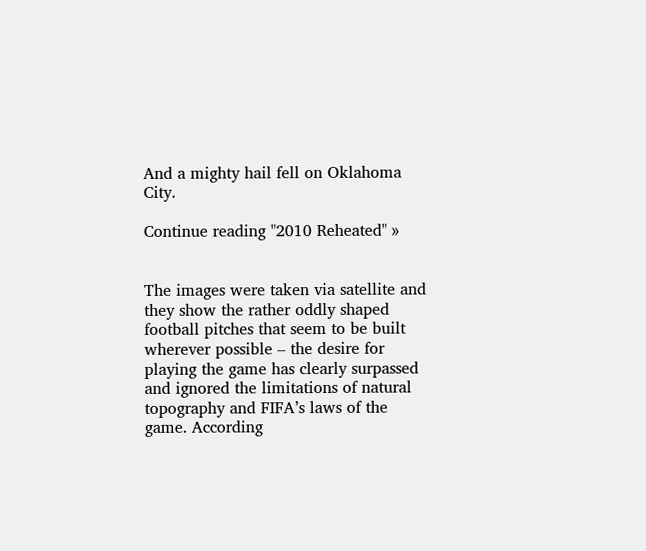And a mighty hail fell on Oklahoma City.

Continue reading "2010 Reheated" »


The images were taken via satellite and they show the rather oddly shaped football pitches that seem to be built wherever possible – the desire for playing the game has clearly surpassed and ignored the limitations of natural topography and FIFA’s laws of the game. According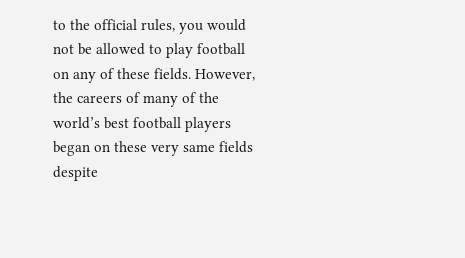to the official rules, you would not be allowed to play football on any of these fields. However, the careers of many of the world’s best football players began on these very same fields despite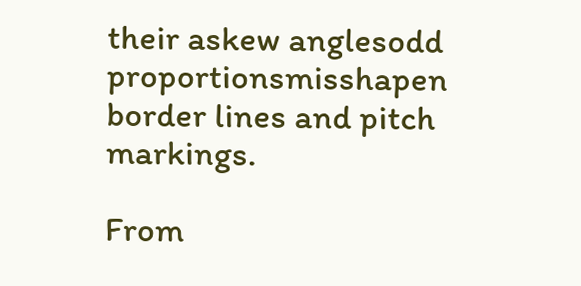their askew anglesodd proportionsmisshapen border lines and pitch markings.

From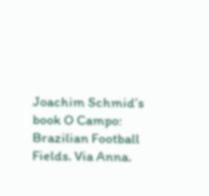Joachim Schmid’s book O Campo: Brazilian Football Fields. Via Anna.